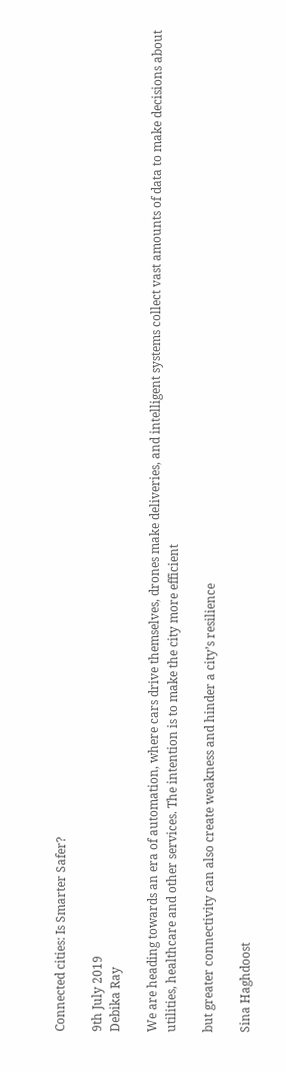Connected cities: Is Smarter Safer?

9th July 2019
Debika Ray

We are heading towards an era of automation, where cars drive themselves, drones make deliveries, and intelligent systems collect vast amounts of data to make decisions about utilities, healthcare and other services. The intention is to make the city more efficient

but greater connectivity can also create weakness and hinder a city’s resilience

Sina Haghdoost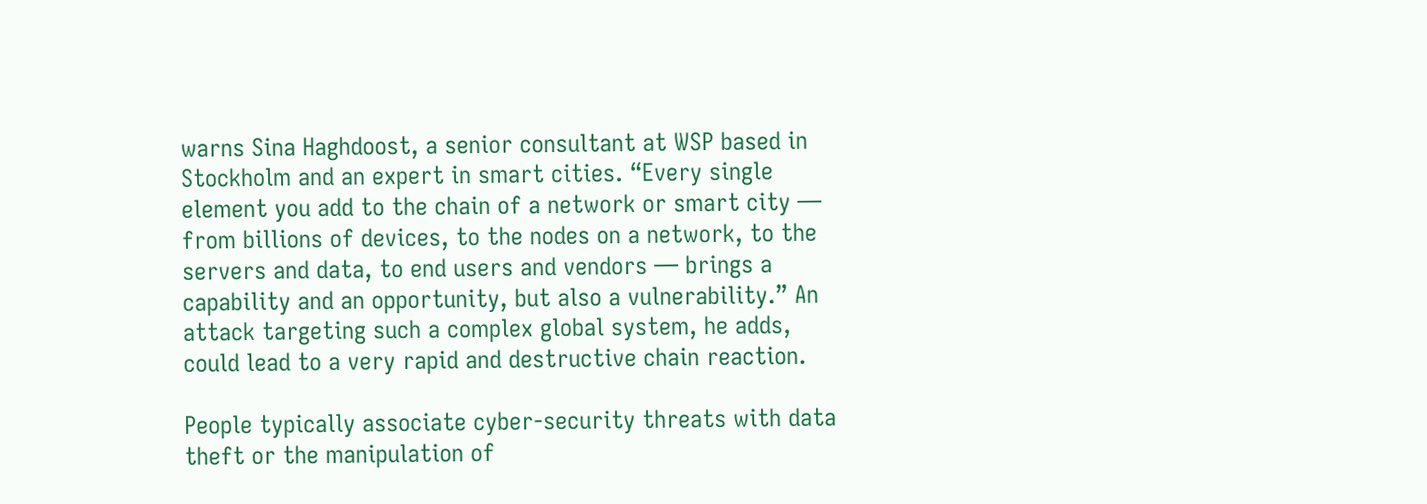warns Sina Haghdoost, a senior consultant at WSP based in Stockholm and an expert in smart cities. “Every single element you add to the chain of a network or smart city — from billions of devices, to the nodes on a network, to the servers and data, to end users and vendors — brings a capability and an opportunity, but also a vulnerability.” An attack targeting such a complex global system, he adds, could lead to a very rapid and destructive chain reaction.

People typically associate cyber-security threats with data theft or the manipulation of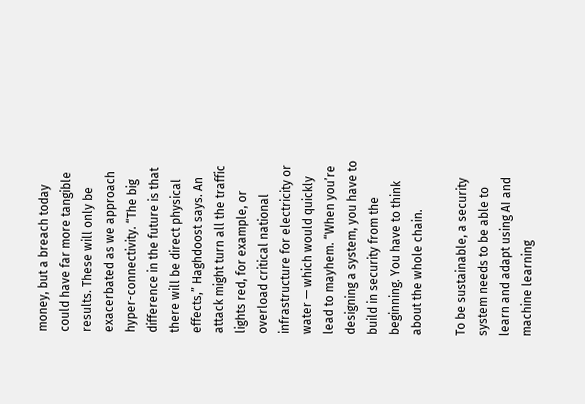money, but a breach today could have far more tangible results. These will only be exacerbated as we approach hyper-connectivity. “The big difference in the future is that there will be direct physical effects,” Haghdoost says. An attack might turn all the traffic lights red, for example, or overload critical national infrastructure for electricity or water — which would quickly lead to mayhem. “When you’re designing a system, you have to build in security from the beginning. You have to think about the whole chain.

To be sustainable, a security system needs to be able to learn and adapt using AI and machine learning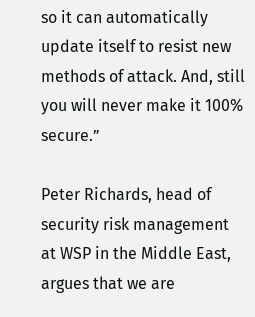so it can automatically update itself to resist new methods of attack. And, still you will never make it 100% secure.”

Peter Richards, head of security risk management at WSP in the Middle East, argues that we are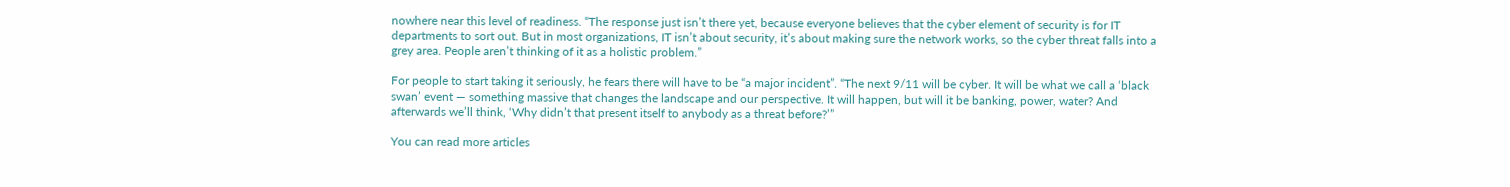nowhere near this level of readiness. “The response just isn’t there yet, because everyone believes that the cyber element of security is for IT departments to sort out. But in most organizations, IT isn’t about security, it’s about making sure the network works, so the cyber threat falls into a grey area. People aren’t thinking of it as a holistic problem.”

For people to start taking it seriously, he fears there will have to be “a major incident”. “The next 9/11 will be cyber. It will be what we call a ‘black swan’ event — something massive that changes the landscape and our perspective. It will happen, but will it be banking, power, water? And afterwards we’ll think, ‘Why didn’t that present itself to anybody as a threat before?’”

You can read more articles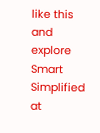like this and explore Smart Simplified at